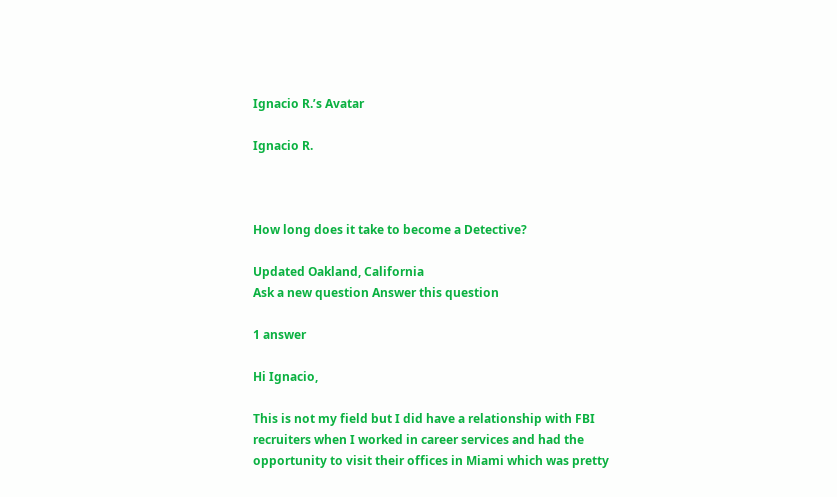Ignacio R.’s Avatar

Ignacio R.



How long does it take to become a Detective?

Updated Oakland, California
Ask a new question Answer this question

1 answer

Hi Ignacio,

This is not my field but I did have a relationship with FBI recruiters when I worked in career services and had the opportunity to visit their offices in Miami which was pretty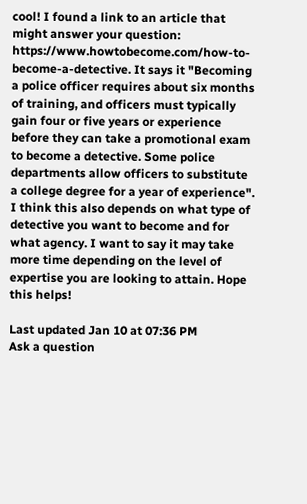cool! I found a link to an article that might answer your question: https://www.howtobecome.com/how-to-become-a-detective. It says it "Becoming a police officer requires about six months of training, and officers must typically gain four or five years or experience before they can take a promotional exam to become a detective. Some police departments allow officers to substitute a college degree for a year of experience". I think this also depends on what type of detective you want to become and for what agency. I want to say it may take more time depending on the level of expertise you are looking to attain. Hope this helps!

Last updated Jan 10 at 07:36 PM
Ask a question